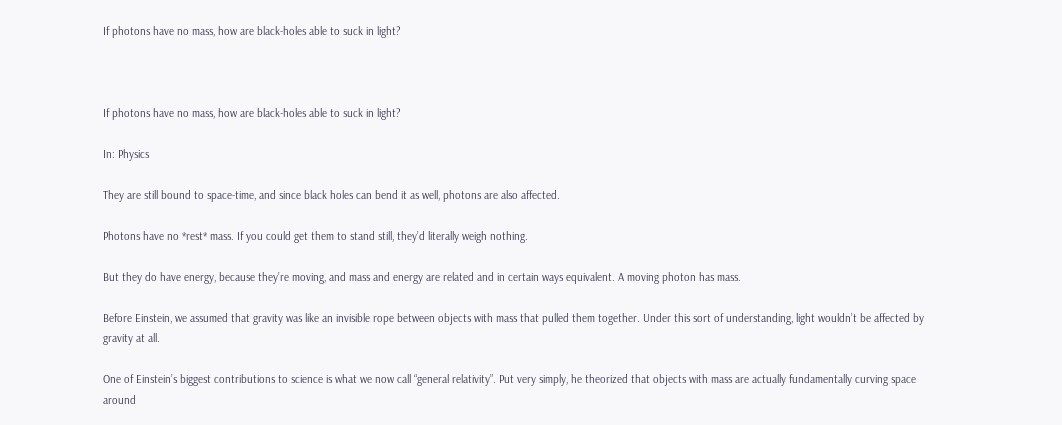If photons have no mass, how are black-holes able to suck in light?



If photons have no mass, how are black-holes able to suck in light?

In: Physics

They are still bound to space-time, and since black holes can bend it as well, photons are also affected.

Photons have no *rest* mass. If you could get them to stand still, they’d literally weigh nothing.

But they do have energy, because they’re moving, and mass and energy are related and in certain ways equivalent. A moving photon has mass.

Before Einstein, we assumed that gravity was like an invisible rope between objects with mass that pulled them together. Under this sort of understanding, light wouldn’t be affected by gravity at all.

One of Einstein’s biggest contributions to science is what we now call “general relativity”. Put very simply, he theorized that objects with mass are actually fundamentally curving space around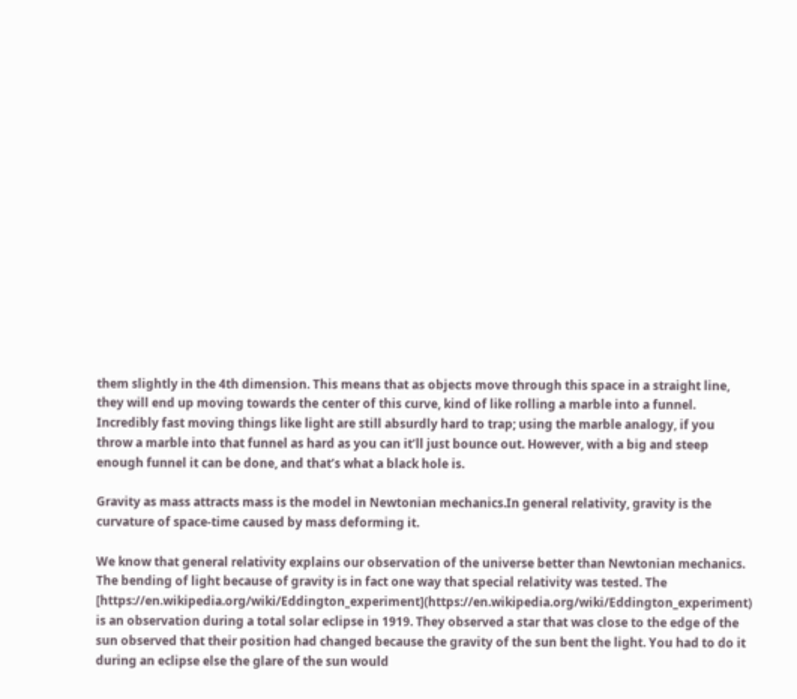them slightly in the 4th dimension. This means that as objects move through this space in a straight line, they will end up moving towards the center of this curve, kind of like rolling a marble into a funnel. Incredibly fast moving things like light are still absurdly hard to trap; using the marble analogy, if you throw a marble into that funnel as hard as you can it’ll just bounce out. However, with a big and steep enough funnel it can be done, and that’s what a black hole is.

Gravity as mass attracts mass is the model in Newtonian mechanics.In general relativity, gravity is the curvature of space-time caused by mass deforming it.

We know that general relativity explains our observation of the universe better than Newtonian mechanics. The bending of light because of gravity is in fact one way that special relativity was tested. The [https://en.wikipedia.org/wiki/Eddington_experiment](https://en.wikipedia.org/wiki/Eddington_experiment) is an observation during a total solar eclipse in 1919. They observed a star that was close to the edge of the sun observed that their position had changed because the gravity of the sun bent the light. You had to do it during an eclipse else the glare of the sun would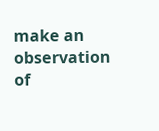make an observation of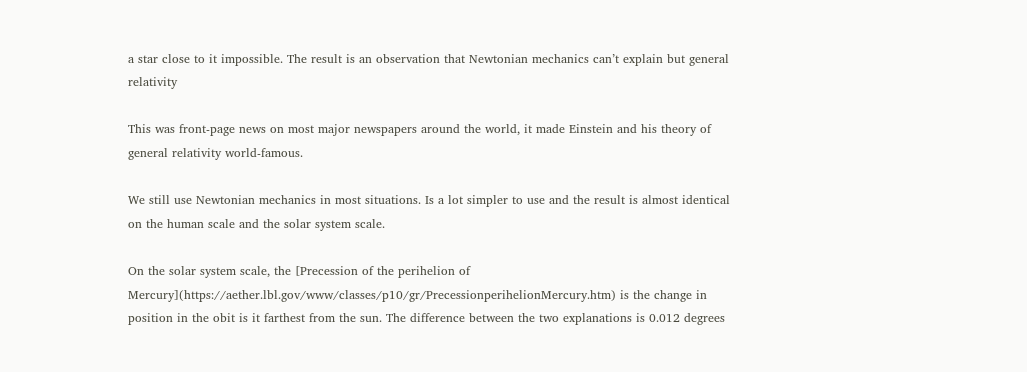a star close to it impossible. The result is an observation that Newtonian mechanics can’t explain but general relativity

This was front-page news on most major newspapers around the world, it made Einstein and his theory of general relativity world-famous.

We still use Newtonian mechanics in most situations. Is a lot simpler to use and the result is almost identical on the human scale and the solar system scale.

On the solar system scale, the [Precession of the perihelion of Mercury](https://aether.lbl.gov/www/classes/p10/gr/PrecessionperihelionMercury.htm) is the change in position in the obit is it farthest from the sun. The difference between the two explanations is 0.012 degrees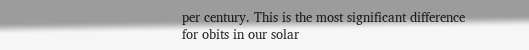per century. This is the most significant difference for obits in our solar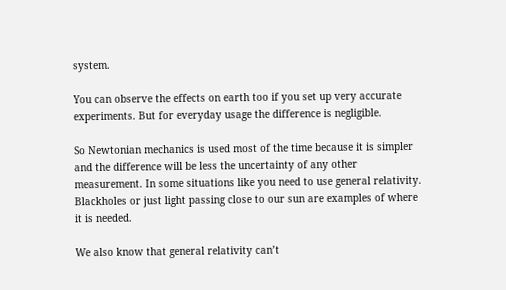system.

You can observe the effects on earth too if you set up very accurate experiments. But for everyday usage the difference is negligible.

So Newtonian mechanics is used most of the time because it is simpler and the difference will be less the uncertainty of any other measurement. In some situations like you need to use general relativity. Blackholes or just light passing close to our sun are examples of where it is needed.

We also know that general relativity can’t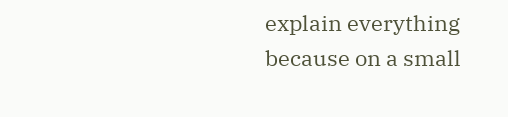explain everything because on a small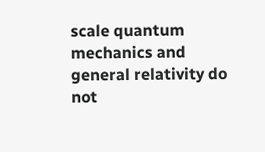scale quantum mechanics and general relativity do not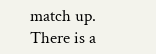match up. There is a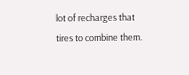lot of recharges that tires to combine them.